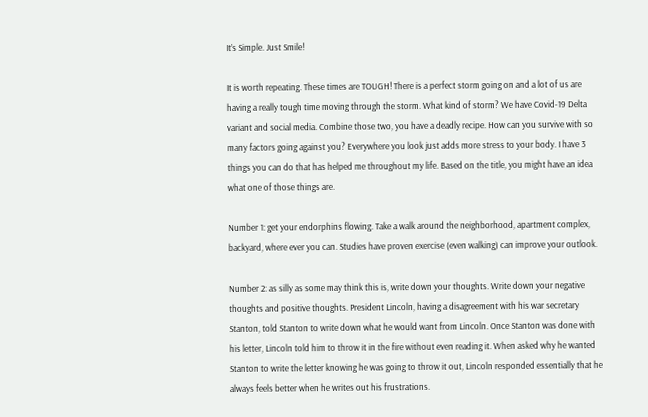It’s Simple. Just Smile!

It is worth repeating. These times are TOUGH! There is a perfect storm going on and a lot of us are having a really tough time moving through the storm. What kind of storm? We have Covid-19 Delta variant and social media. Combine those two, you have a deadly recipe. How can you survive with so many factors going against you? Everywhere you look just adds more stress to your body. I have 3 things you can do that has helped me throughout my life. Based on the title, you might have an idea what one of those things are.

Number 1: get your endorphins flowing. Take a walk around the neighborhood, apartment complex, backyard, where ever you can. Studies have proven exercise (even walking) can improve your outlook.

Number 2: as silly as some may think this is, write down your thoughts. Write down your negative thoughts and positive thoughts. President Lincoln, having a disagreement with his war secretary Stanton, told Stanton to write down what he would want from Lincoln. Once Stanton was done with his letter, Lincoln told him to throw it in the fire without even reading it. When asked why he wanted Stanton to write the letter knowing he was going to throw it out, Lincoln responded essentially that he always feels better when he writes out his frustrations.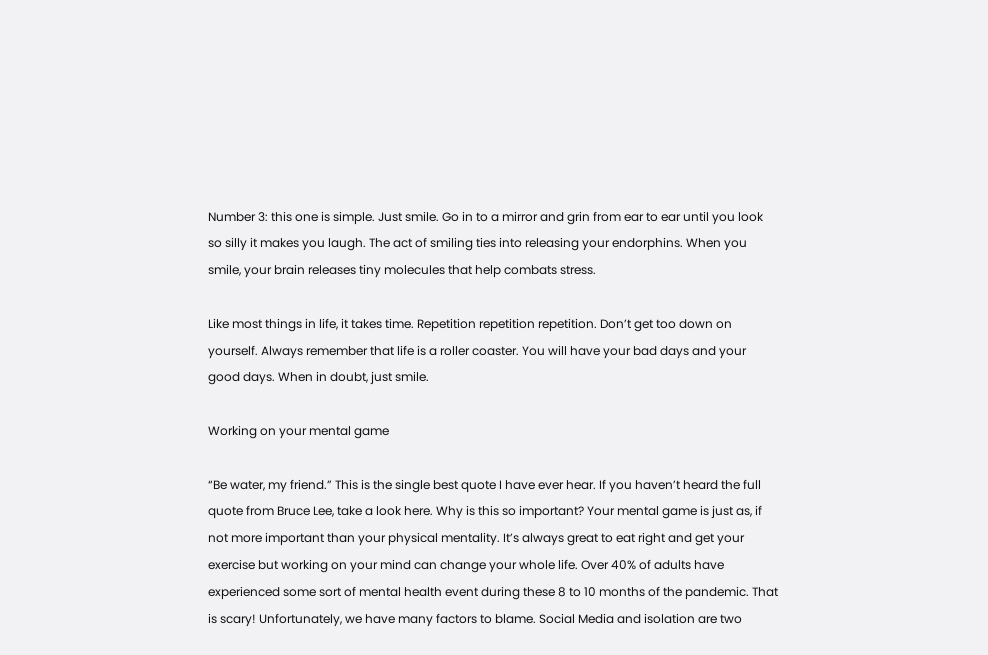Number 3: this one is simple. Just smile. Go in to a mirror and grin from ear to ear until you look so silly it makes you laugh. The act of smiling ties into releasing your endorphins. When you smile, your brain releases tiny molecules that help combats stress.

Like most things in life, it takes time. Repetition repetition repetition. Don’t get too down on yourself. Always remember that life is a roller coaster. You will have your bad days and your good days. When in doubt, just smile.

Working on your mental game

“Be water, my friend.” This is the single best quote I have ever hear. If you haven’t heard the full quote from Bruce Lee, take a look here. Why is this so important? Your mental game is just as, if not more important than your physical mentality. It’s always great to eat right and get your exercise but working on your mind can change your whole life. Over 40% of adults have experienced some sort of mental health event during these 8 to 10 months of the pandemic. That is scary! Unfortunately, we have many factors to blame. Social Media and isolation are two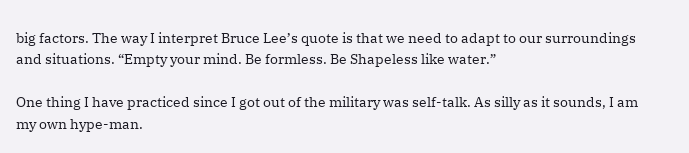big factors. The way I interpret Bruce Lee’s quote is that we need to adapt to our surroundings and situations. “Empty your mind. Be formless. Be Shapeless like water.”

One thing I have practiced since I got out of the military was self-talk. As silly as it sounds, I am my own hype-man.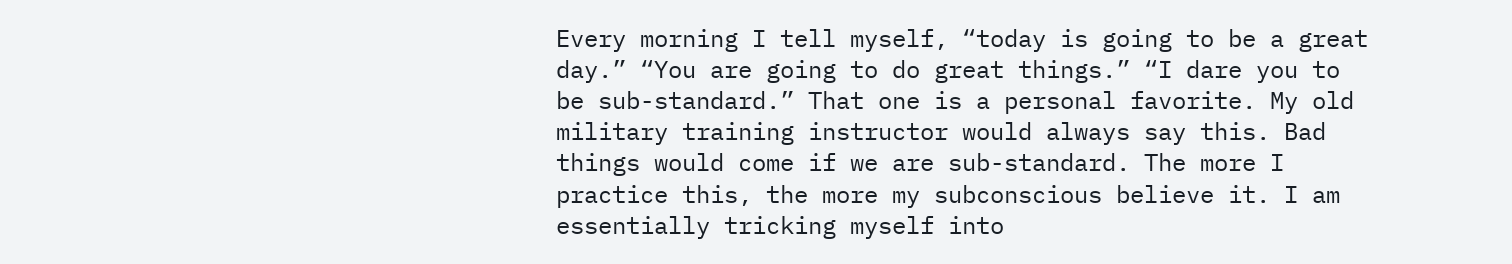Every morning I tell myself, “today is going to be a great day.” “You are going to do great things.” “I dare you to be sub-standard.” That one is a personal favorite. My old military training instructor would always say this. Bad things would come if we are sub-standard. The more I practice this, the more my subconscious believe it. I am essentially tricking myself into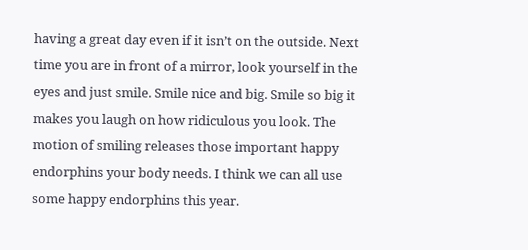having a great day even if it isn’t on the outside. Next time you are in front of a mirror, look yourself in the eyes and just smile. Smile nice and big. Smile so big it makes you laugh on how ridiculous you look. The motion of smiling releases those important happy endorphins your body needs. I think we can all use some happy endorphins this year.